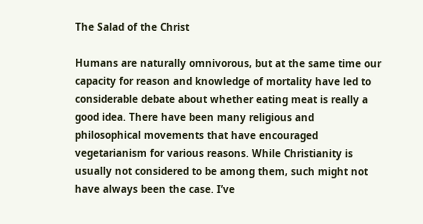The Salad of the Christ

Humans are naturally omnivorous, but at the same time our capacity for reason and knowledge of mortality have led to considerable debate about whether eating meat is really a good idea. There have been many religious and philosophical movements that have encouraged vegetarianism for various reasons. While Christianity is usually not considered to be among them, such might not have always been the case. I’ve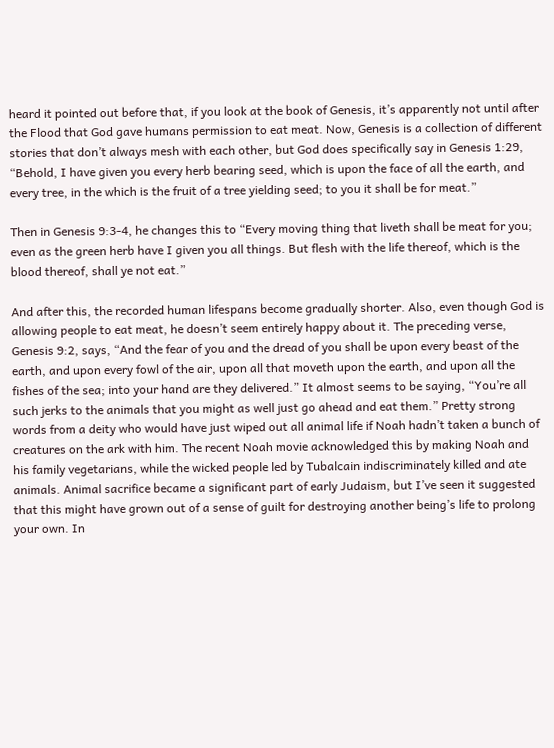heard it pointed out before that, if you look at the book of Genesis, it’s apparently not until after the Flood that God gave humans permission to eat meat. Now, Genesis is a collection of different stories that don’t always mesh with each other, but God does specifically say in Genesis 1:29, “Behold, I have given you every herb bearing seed, which is upon the face of all the earth, and every tree, in the which is the fruit of a tree yielding seed; to you it shall be for meat.”

Then in Genesis 9:3-4, he changes this to “Every moving thing that liveth shall be meat for you; even as the green herb have I given you all things. But flesh with the life thereof, which is the blood thereof, shall ye not eat.”

And after this, the recorded human lifespans become gradually shorter. Also, even though God is allowing people to eat meat, he doesn’t seem entirely happy about it. The preceding verse, Genesis 9:2, says, “And the fear of you and the dread of you shall be upon every beast of the earth, and upon every fowl of the air, upon all that moveth upon the earth, and upon all the fishes of the sea; into your hand are they delivered.” It almost seems to be saying, “You’re all such jerks to the animals that you might as well just go ahead and eat them.” Pretty strong words from a deity who would have just wiped out all animal life if Noah hadn’t taken a bunch of creatures on the ark with him. The recent Noah movie acknowledged this by making Noah and his family vegetarians, while the wicked people led by Tubalcain indiscriminately killed and ate animals. Animal sacrifice became a significant part of early Judaism, but I’ve seen it suggested that this might have grown out of a sense of guilt for destroying another being’s life to prolong your own. In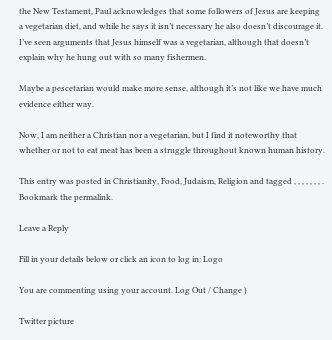the New Testament, Paul acknowledges that some followers of Jesus are keeping a vegetarian diet, and while he says it isn’t necessary he also doesn’t discourage it. I’ve seen arguments that Jesus himself was a vegetarian, although that doesn’t explain why he hung out with so many fishermen.

Maybe a pescetarian would make more sense, although it’s not like we have much evidence either way.

Now, I am neither a Christian nor a vegetarian, but I find it noteworthy that whether or not to eat meat has been a struggle throughout known human history.

This entry was posted in Christianity, Food, Judaism, Religion and tagged , , , , , , , . Bookmark the permalink.

Leave a Reply

Fill in your details below or click an icon to log in: Logo

You are commenting using your account. Log Out / Change )

Twitter picture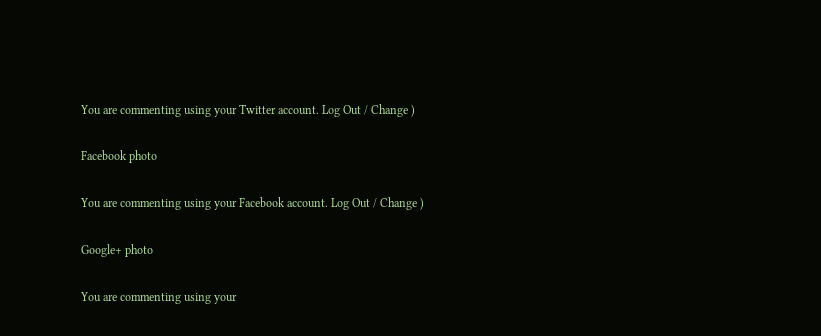You are commenting using your Twitter account. Log Out / Change )

Facebook photo

You are commenting using your Facebook account. Log Out / Change )

Google+ photo

You are commenting using your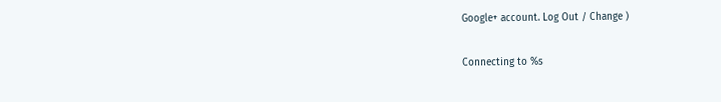Google+ account. Log Out / Change )

Connecting to %s